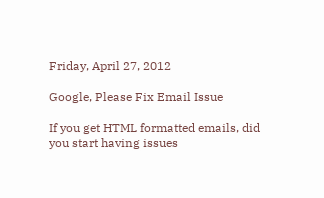Friday, April 27, 2012

Google, Please Fix Email Issue

If you get HTML formatted emails, did you start having issues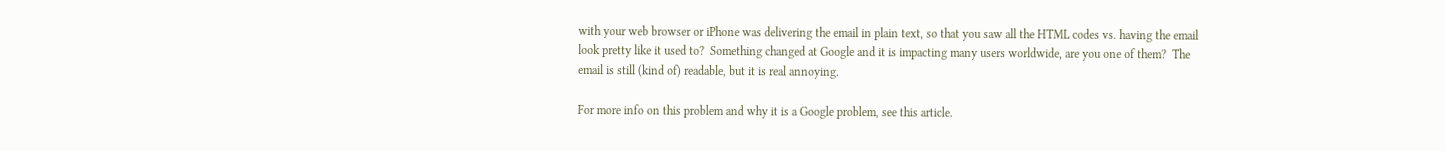with your web browser or iPhone was delivering the email in plain text, so that you saw all the HTML codes vs. having the email look pretty like it used to?  Something changed at Google and it is impacting many users worldwide, are you one of them?  The email is still (kind of) readable, but it is real annoying.

For more info on this problem and why it is a Google problem, see this article.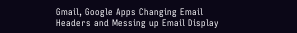Gmail, Google Apps Changing Email Headers and Messing up Email Display